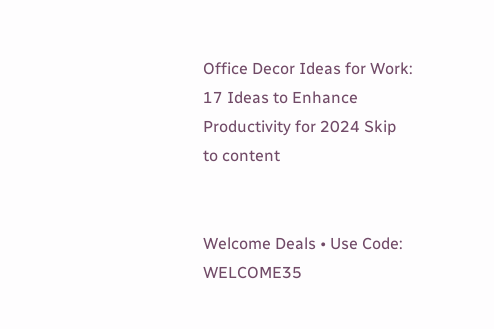Office Decor Ideas for Work: 17 Ideas to Enhance Productivity for 2024 Skip to content


Welcome Deals • Use Code: WELCOME35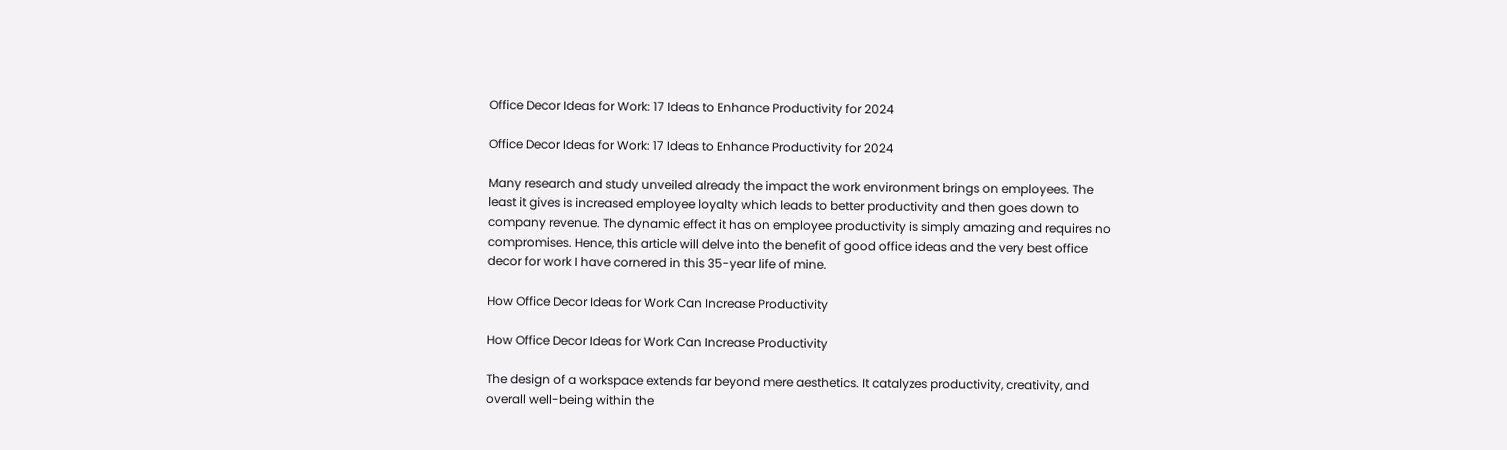Office Decor Ideas for Work: 17 Ideas to Enhance Productivity for 2024

Office Decor Ideas for Work: 17 Ideas to Enhance Productivity for 2024

Many research and study unveiled already the impact the work environment brings on employees. The least it gives is increased employee loyalty which leads to better productivity and then goes down to company revenue. The dynamic effect it has on employee productivity is simply amazing and requires no compromises. Hence, this article will delve into the benefit of good office ideas and the very best office decor for work I have cornered in this 35-year life of mine.

How Office Decor Ideas for Work Can Increase Productivity

How Office Decor Ideas for Work Can Increase Productivity

The design of a workspace extends far beyond mere aesthetics. It catalyzes productivity, creativity, and overall well-being within the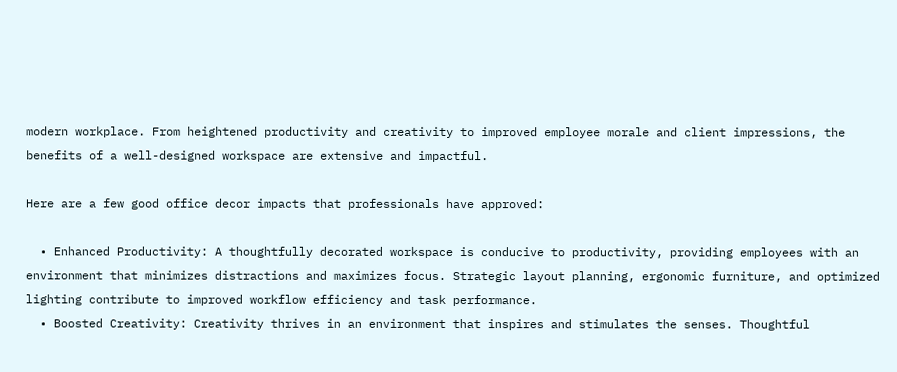modern workplace. From heightened productivity and creativity to improved employee morale and client impressions, the benefits of a well-designed workspace are extensive and impactful.

Here are a few good office decor impacts that professionals have approved:

  • Enhanced Productivity: A thoughtfully decorated workspace is conducive to productivity, providing employees with an environment that minimizes distractions and maximizes focus. Strategic layout planning, ergonomic furniture, and optimized lighting contribute to improved workflow efficiency and task performance.
  • Boosted Creativity: Creativity thrives in an environment that inspires and stimulates the senses. Thoughtful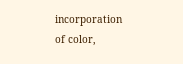incorporation of color,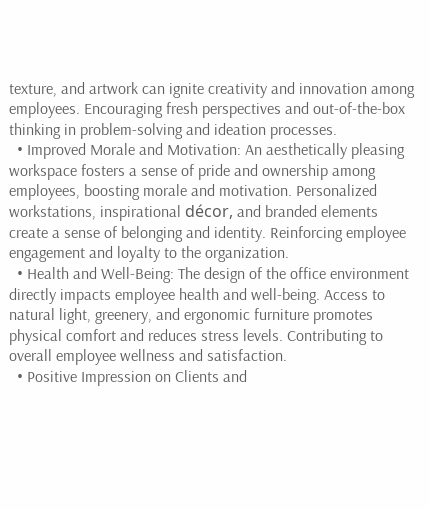texture, and artwork can ignite creativity and innovation among employees. Encouraging fresh perspectives and out-of-the-box thinking in problem-solving and ideation processes.
  • Improved Morale and Motivation: An aesthetically pleasing workspace fosters a sense of pride and ownership among employees, boosting morale and motivation. Personalized workstations, inspirational décor, and branded elements create a sense of belonging and identity. Reinforcing employee engagement and loyalty to the organization.
  • Health and Well-Being: The design of the office environment directly impacts employee health and well-being. Access to natural light, greenery, and ergonomic furniture promotes physical comfort and reduces stress levels. Contributing to overall employee wellness and satisfaction.
  • Positive Impression on Clients and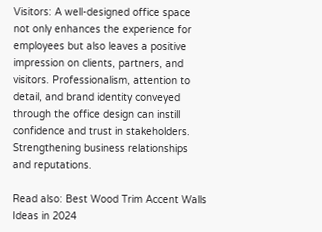Visitors: A well-designed office space not only enhances the experience for employees but also leaves a positive impression on clients, partners, and visitors. Professionalism, attention to detail, and brand identity conveyed through the office design can instill confidence and trust in stakeholders. Strengthening business relationships and reputations.

Read also: Best Wood Trim Accent Walls Ideas in 2024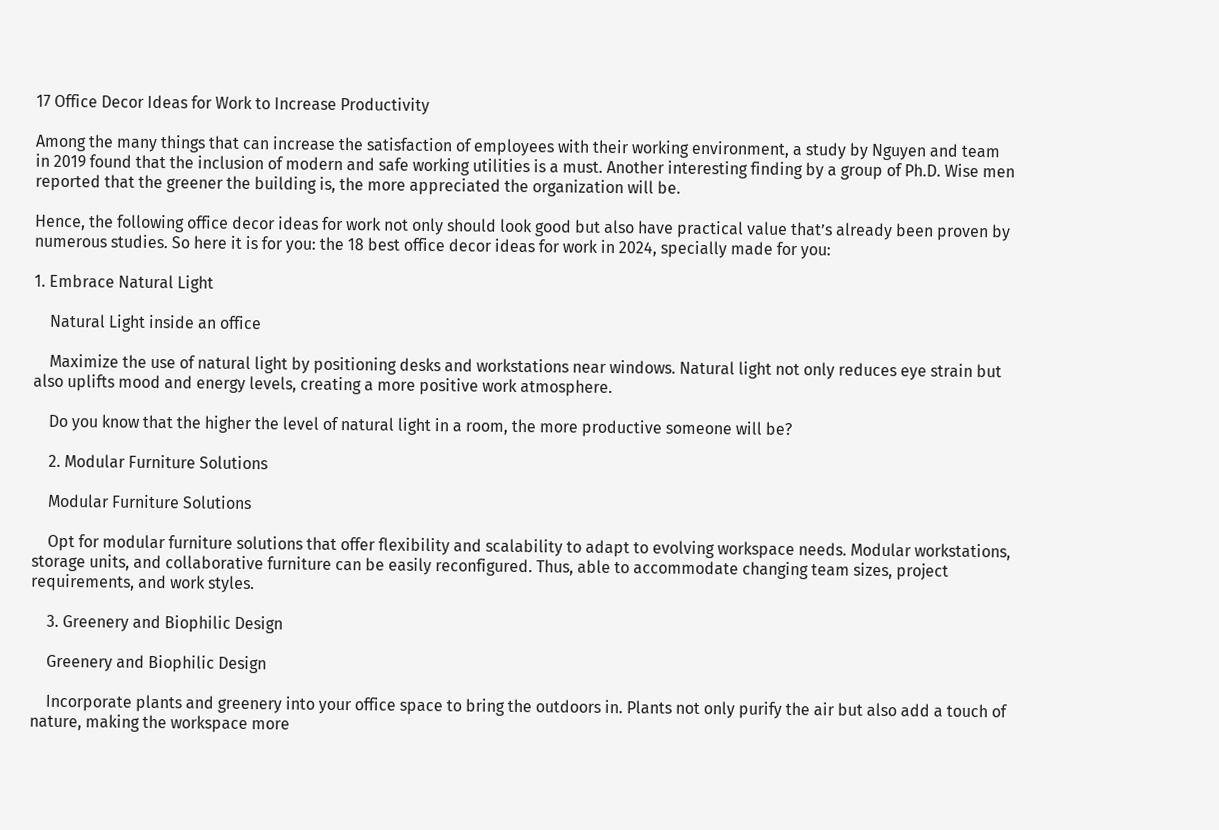17 Office Decor Ideas for Work to Increase Productivity

Among the many things that can increase the satisfaction of employees with their working environment, a study by Nguyen and team in 2019 found that the inclusion of modern and safe working utilities is a must. Another interesting finding by a group of Ph.D. Wise men reported that the greener the building is, the more appreciated the organization will be.

Hence, the following office decor ideas for work not only should look good but also have practical value that’s already been proven by numerous studies. So here it is for you: the 18 best office decor ideas for work in 2024, specially made for you:

1. Embrace Natural Light

    Natural Light inside an office

    Maximize the use of natural light by positioning desks and workstations near windows. Natural light not only reduces eye strain but also uplifts mood and energy levels, creating a more positive work atmosphere.

    Do you know that the higher the level of natural light in a room, the more productive someone will be?

    2. Modular Furniture Solutions

    Modular Furniture Solutions

    Opt for modular furniture solutions that offer flexibility and scalability to adapt to evolving workspace needs. Modular workstations, storage units, and collaborative furniture can be easily reconfigured. Thus, able to accommodate changing team sizes, project requirements, and work styles.

    3. Greenery and Biophilic Design

    Greenery and Biophilic Design

    Incorporate plants and greenery into your office space to bring the outdoors in. Plants not only purify the air but also add a touch of nature, making the workspace more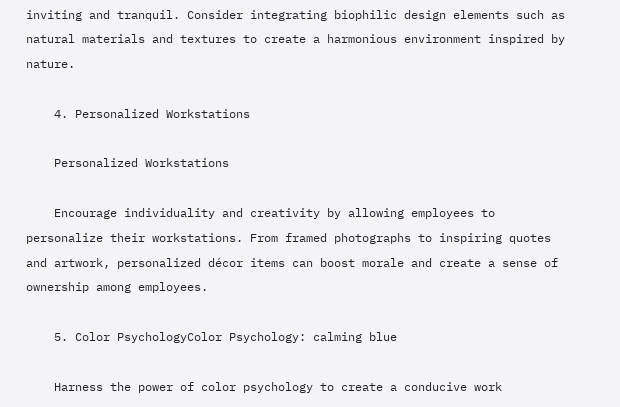inviting and tranquil. Consider integrating biophilic design elements such as natural materials and textures to create a harmonious environment inspired by nature.

    4. Personalized Workstations

    Personalized Workstations

    Encourage individuality and creativity by allowing employees to personalize their workstations. From framed photographs to inspiring quotes and artwork, personalized décor items can boost morale and create a sense of ownership among employees.

    5. Color PsychologyColor Psychology: calming blue

    Harness the power of color psychology to create a conducive work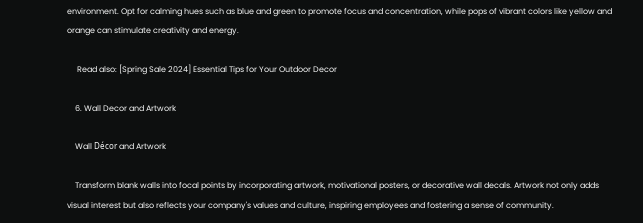environment. Opt for calming hues such as blue and green to promote focus and concentration, while pops of vibrant colors like yellow and orange can stimulate creativity and energy.

     Read also: [Spring Sale 2024] Essential Tips for Your Outdoor Decor

    6. Wall Decor and Artwork

    Wall Décor and Artwork

    Transform blank walls into focal points by incorporating artwork, motivational posters, or decorative wall decals. Artwork not only adds visual interest but also reflects your company's values and culture, inspiring employees and fostering a sense of community.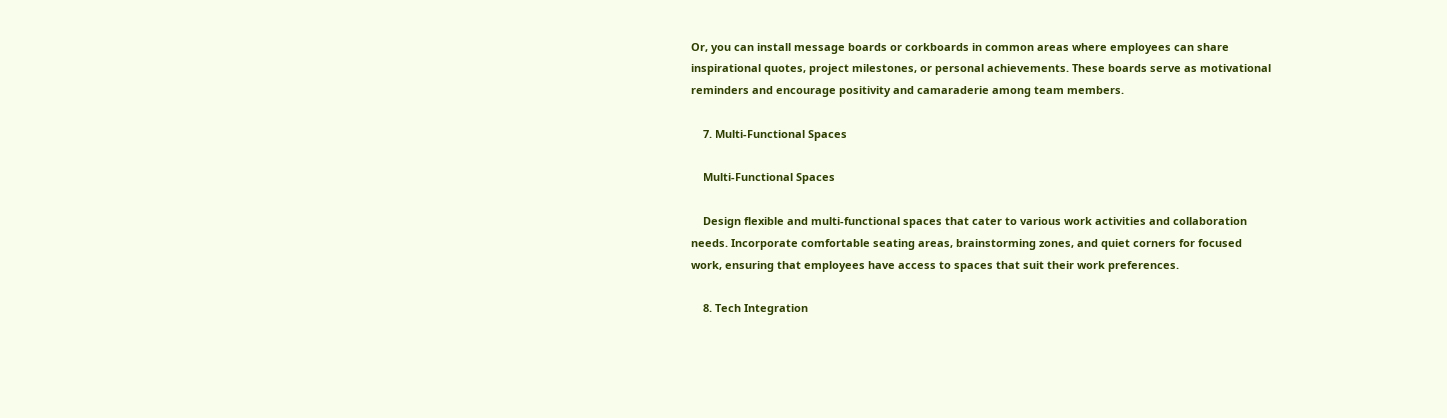Or, you can install message boards or corkboards in common areas where employees can share inspirational quotes, project milestones, or personal achievements. These boards serve as motivational reminders and encourage positivity and camaraderie among team members.

    7. Multi-Functional Spaces

    Multi-Functional Spaces

    Design flexible and multi-functional spaces that cater to various work activities and collaboration needs. Incorporate comfortable seating areas, brainstorming zones, and quiet corners for focused work, ensuring that employees have access to spaces that suit their work preferences.

    8. Tech Integration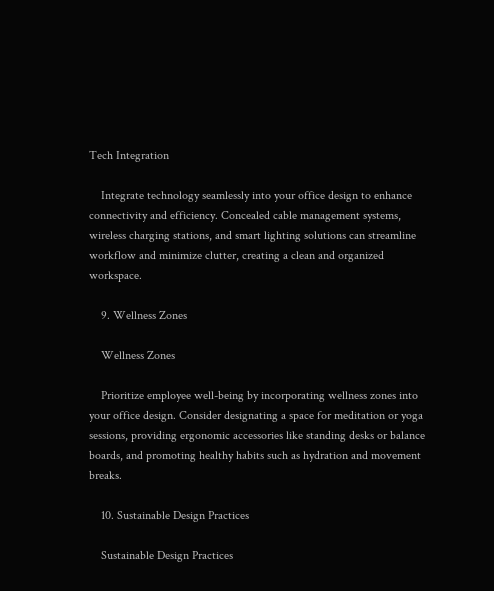Tech Integration

    Integrate technology seamlessly into your office design to enhance connectivity and efficiency. Concealed cable management systems, wireless charging stations, and smart lighting solutions can streamline workflow and minimize clutter, creating a clean and organized workspace.

    9. Wellness Zones

    Wellness Zones

    Prioritize employee well-being by incorporating wellness zones into your office design. Consider designating a space for meditation or yoga sessions, providing ergonomic accessories like standing desks or balance boards, and promoting healthy habits such as hydration and movement breaks.

    10. Sustainable Design Practices

    Sustainable Design Practices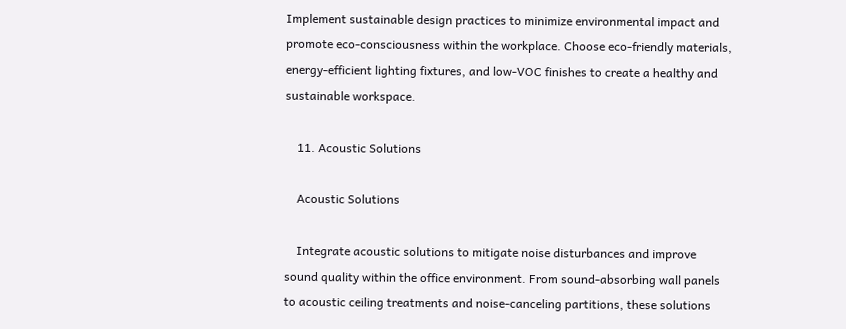Implement sustainable design practices to minimize environmental impact and promote eco-consciousness within the workplace. Choose eco-friendly materials, energy-efficient lighting fixtures, and low-VOC finishes to create a healthy and sustainable workspace.

    11. Acoustic Solutions

    Acoustic Solutions

    Integrate acoustic solutions to mitigate noise disturbances and improve sound quality within the office environment. From sound-absorbing wall panels to acoustic ceiling treatments and noise-canceling partitions, these solutions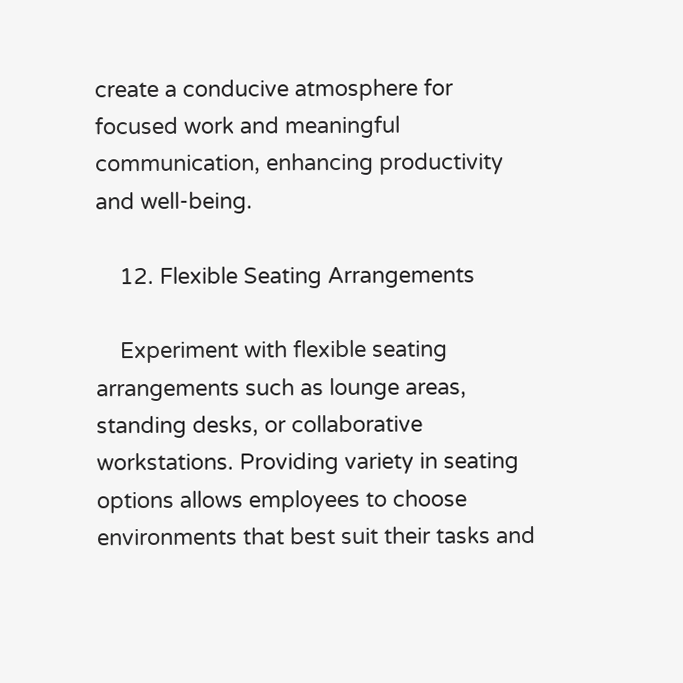create a conducive atmosphere for focused work and meaningful communication, enhancing productivity and well-being.

    12. Flexible Seating Arrangements

    Experiment with flexible seating arrangements such as lounge areas, standing desks, or collaborative workstations. Providing variety in seating options allows employees to choose environments that best suit their tasks and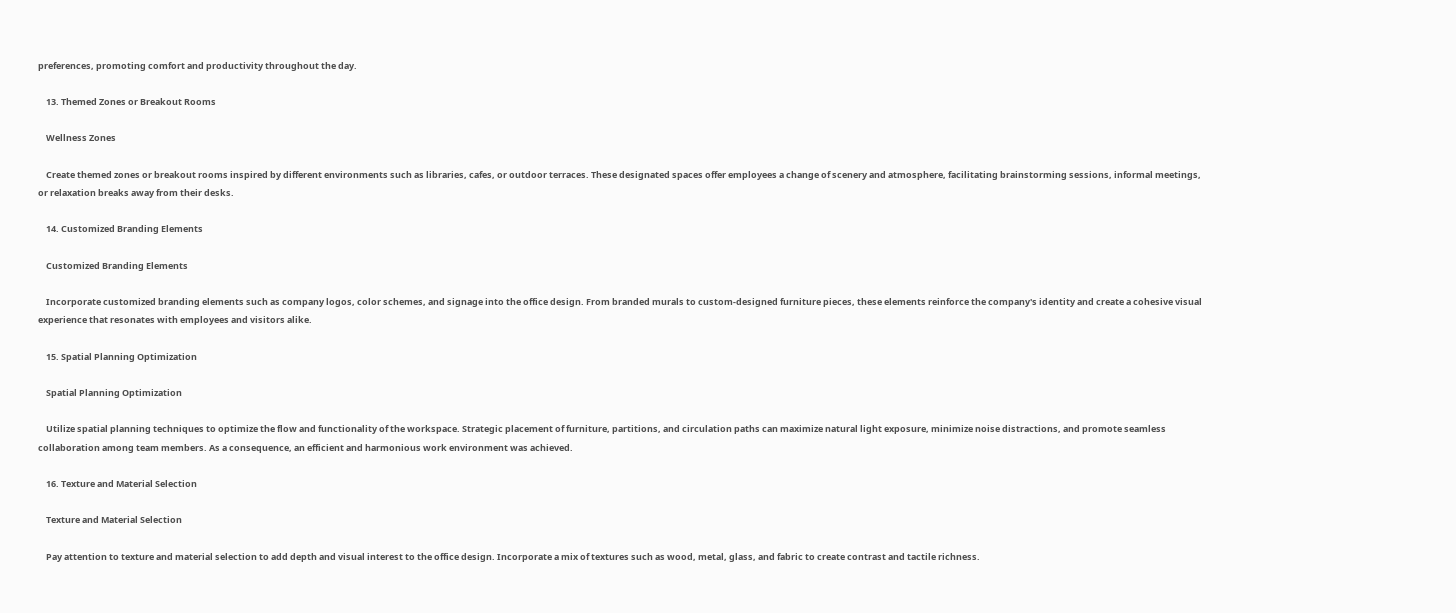preferences, promoting comfort and productivity throughout the day.

    13. Themed Zones or Breakout Rooms

    Wellness Zones

    Create themed zones or breakout rooms inspired by different environments such as libraries, cafes, or outdoor terraces. These designated spaces offer employees a change of scenery and atmosphere, facilitating brainstorming sessions, informal meetings, or relaxation breaks away from their desks.

    14. Customized Branding Elements

    Customized Branding Elements

    Incorporate customized branding elements such as company logos, color schemes, and signage into the office design. From branded murals to custom-designed furniture pieces, these elements reinforce the company's identity and create a cohesive visual experience that resonates with employees and visitors alike.

    15. Spatial Planning Optimization

    Spatial Planning Optimization

    Utilize spatial planning techniques to optimize the flow and functionality of the workspace. Strategic placement of furniture, partitions, and circulation paths can maximize natural light exposure, minimize noise distractions, and promote seamless collaboration among team members. As a consequence, an efficient and harmonious work environment was achieved.

    16. Texture and Material Selection

    Texture and Material Selection

    Pay attention to texture and material selection to add depth and visual interest to the office design. Incorporate a mix of textures such as wood, metal, glass, and fabric to create contrast and tactile richness.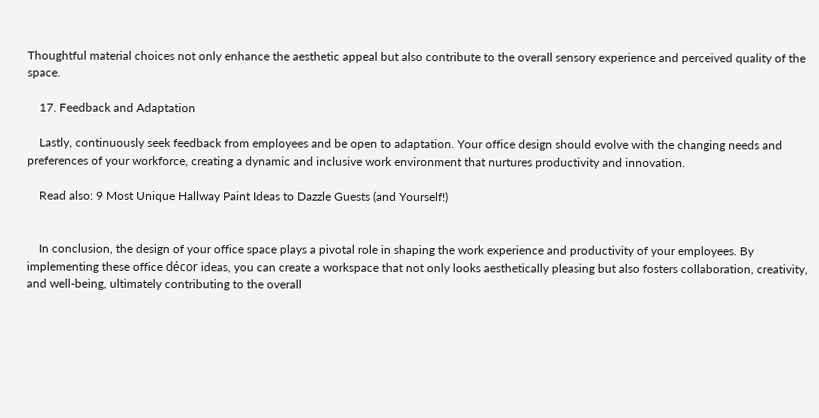Thoughtful material choices not only enhance the aesthetic appeal but also contribute to the overall sensory experience and perceived quality of the space.

    17. Feedback and Adaptation

    Lastly, continuously seek feedback from employees and be open to adaptation. Your office design should evolve with the changing needs and preferences of your workforce, creating a dynamic and inclusive work environment that nurtures productivity and innovation.

    Read also: 9 Most Unique Hallway Paint Ideas to Dazzle Guests (and Yourself!)


    In conclusion, the design of your office space plays a pivotal role in shaping the work experience and productivity of your employees. By implementing these office décor ideas, you can create a workspace that not only looks aesthetically pleasing but also fosters collaboration, creativity, and well-being, ultimately contributing to the overall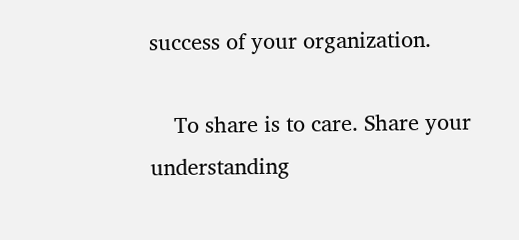success of your organization.

    To share is to care. Share your understanding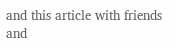and this article with friends and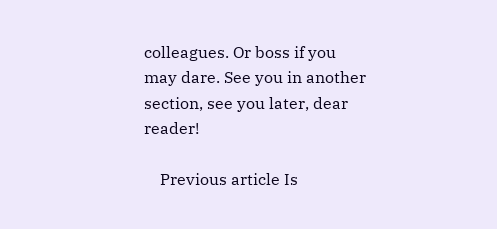colleagues. Or boss if you may dare. See you in another section, see you later, dear reader!

    Previous article Is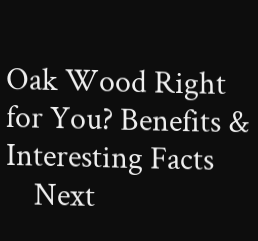Oak Wood Right for You? Benefits & Interesting Facts
    Next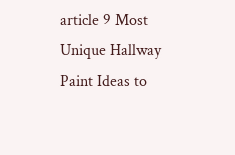article 9 Most Unique Hallway Paint Ideas to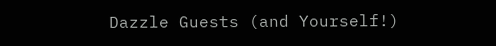Dazzle Guests (and Yourself!)